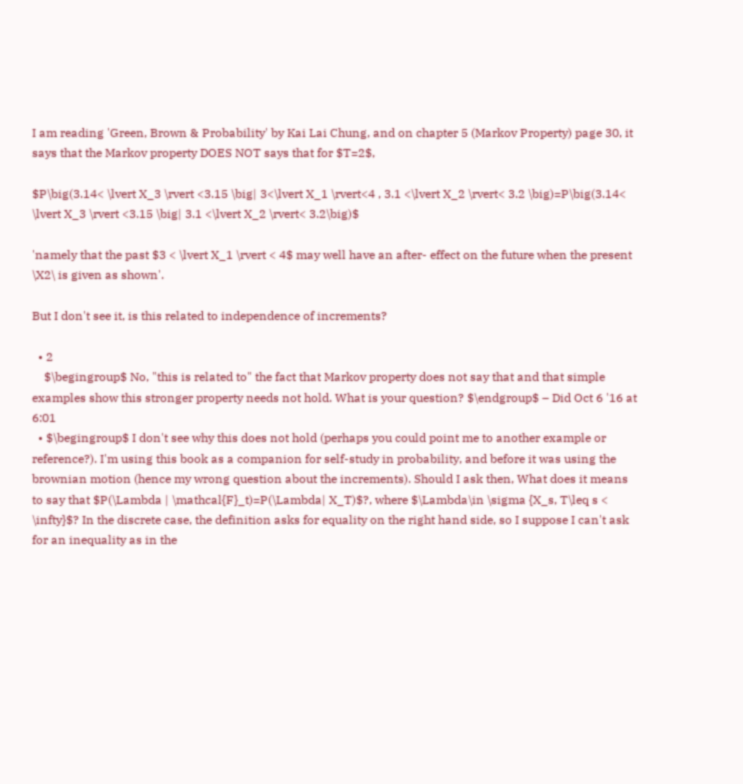I am reading 'Green, Brown & Probability' by Kai Lai Chung, and on chapter 5 (Markov Property) page 30, it says that the Markov property DOES NOT says that for $T=2$,

$P\big(3.14< \lvert X_3 \rvert <3.15 \big| 3<\lvert X_1 \rvert<4 , 3.1 <\lvert X_2 \rvert< 3.2 \big)=P\big(3.14< \lvert X_3 \rvert <3.15 \big| 3.1 <\lvert X_2 \rvert< 3.2\big)$

'namely that the past $3 < \lvert X_1 \rvert < 4$ may well have an after- effect on the future when the present \X2\ is given as shown'.

But I don't see it, is this related to independence of increments?

  • 2
    $\begingroup$ No, "this is related to" the fact that Markov property does not say that and that simple examples show this stronger property needs not hold. What is your question? $\endgroup$ – Did Oct 6 '16 at 6:01
  • $\begingroup$ I don't see why this does not hold (perhaps you could point me to another example or reference?). I'm using this book as a companion for self-study in probability, and before it was using the brownian motion (hence my wrong question about the increments). Should I ask then, What does it means to say that $P(\Lambda | \mathcal{F}_t)=P(\Lambda| X_T)$?, where $\Lambda\in \sigma {X_s, T\leq s < \infty}$? In the discrete case, the definition asks for equality on the right hand side, so I suppose I can't ask for an inequality as in the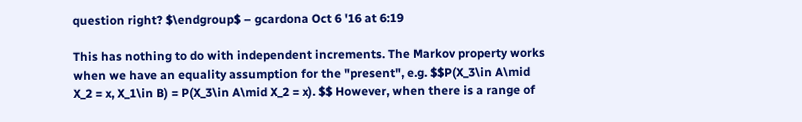question right? $\endgroup$ – gcardona Oct 6 '16 at 6:19

This has nothing to do with independent increments. The Markov property works when we have an equality assumption for the "present", e.g. $$P(X_3\in A\mid X_2 = x, X_1\in B) = P(X_3\in A\mid X_2 = x). $$ However, when there is a range of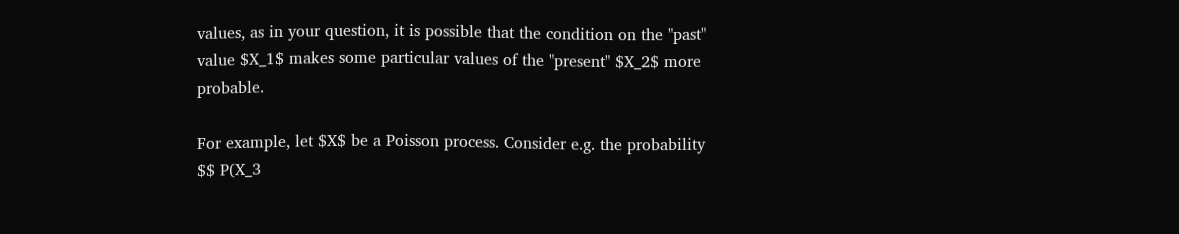values, as in your question, it is possible that the condition on the "past" value $X_1$ makes some particular values of the "present" $X_2$ more probable.

For example, let $X$ be a Poisson process. Consider e.g. the probability $$ P(X_3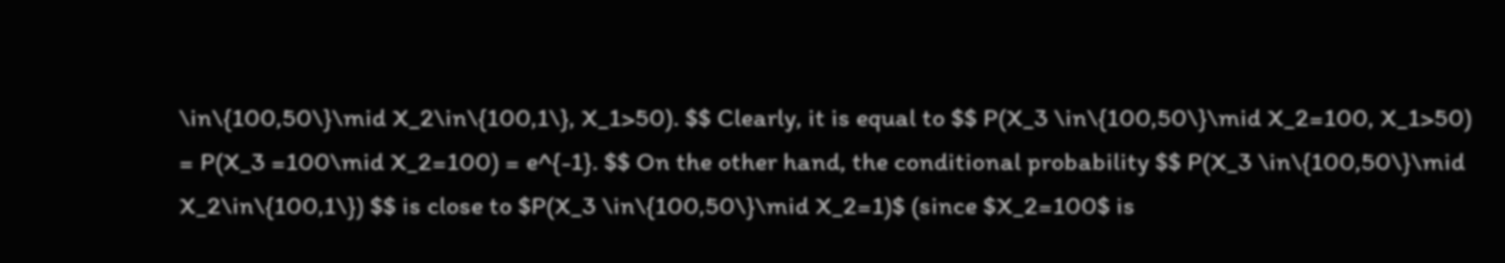\in\{100,50\}\mid X_2\in\{100,1\}, X_1>50). $$ Clearly, it is equal to $$ P(X_3 \in\{100,50\}\mid X_2=100, X_1>50) = P(X_3 =100\mid X_2=100) = e^{-1}. $$ On the other hand, the conditional probability $$ P(X_3 \in\{100,50\}\mid X_2\in\{100,1\}) $$ is close to $P(X_3 \in\{100,50\}\mid X_2=1)$ (since $X_2=100$ is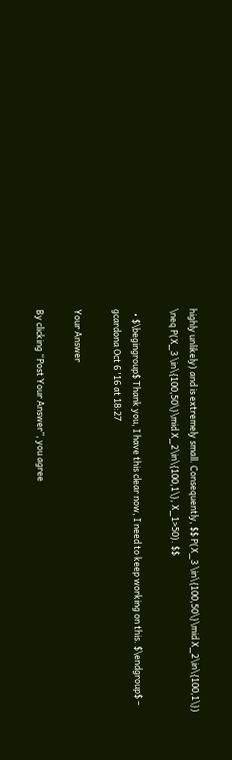highly unlikely) and is extremely small. Consequently, $$ P(X_3 \in\{100,50\}\mid X_2\in\{100,1\}) \neq P(X_3 \in\{100,50\}\mid X_2\in\{100,1\}, X_1>50). $$

  • $\begingroup$ Thank you, I have this clear now, I need to keep working on this. $\endgroup$ – gcardona Oct 6 '16 at 18:27

Your Answer

By clicking “Post Your Answer”, you agree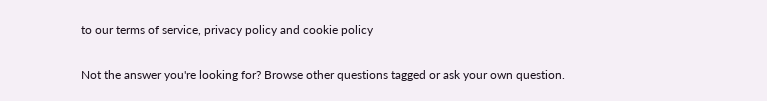to our terms of service, privacy policy and cookie policy

Not the answer you're looking for? Browse other questions tagged or ask your own question.